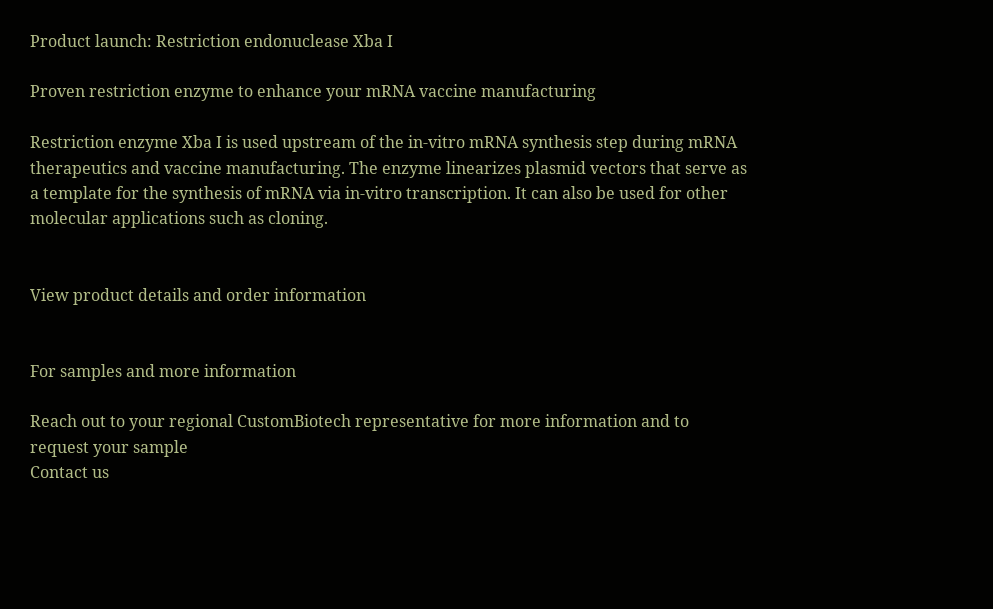Product launch: Restriction endonuclease Xba I

Proven restriction enzyme to enhance your mRNA vaccine manufacturing

Restriction enzyme Xba I is used upstream of the in-vitro mRNA synthesis step during mRNA therapeutics and vaccine manufacturing. The enzyme linearizes plasmid vectors that serve as a template for the synthesis of mRNA via in-vitro transcription. It can also be used for other molecular applications such as cloning.


View product details and order information


For samples and more information

Reach out to your regional CustomBiotech representative for more information and to request your sample
Contact us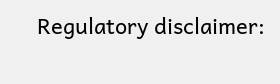Regulatory disclaimer: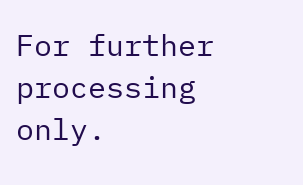For further processing only.